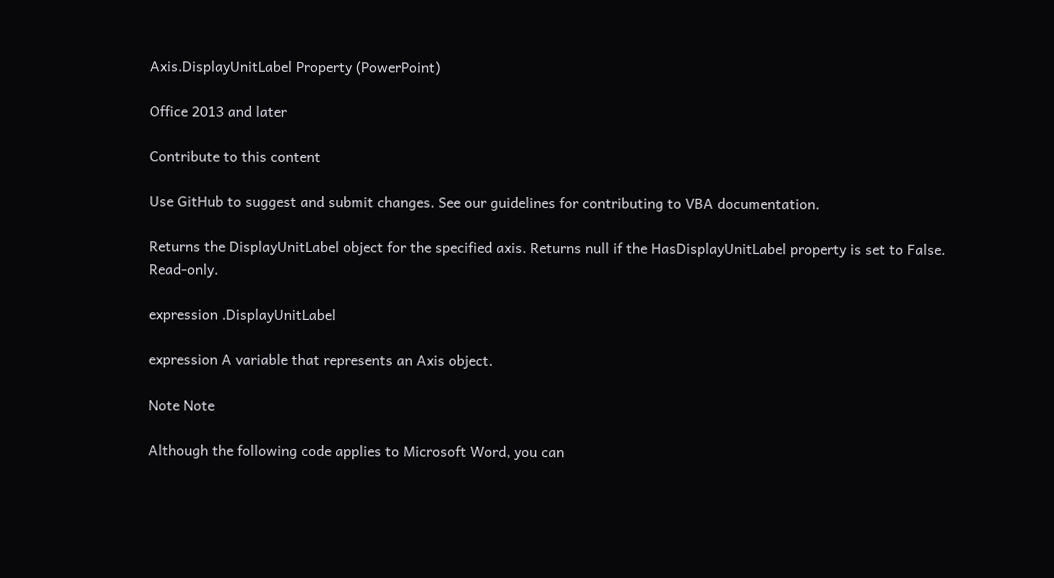Axis.DisplayUnitLabel Property (PowerPoint)

Office 2013 and later

Contribute to this content

Use GitHub to suggest and submit changes. See our guidelines for contributing to VBA documentation.

Returns the DisplayUnitLabel object for the specified axis. Returns null if the HasDisplayUnitLabel property is set to False. Read-only.

expression .DisplayUnitLabel

expression A variable that represents an Axis object.

Note Note

Although the following code applies to Microsoft Word, you can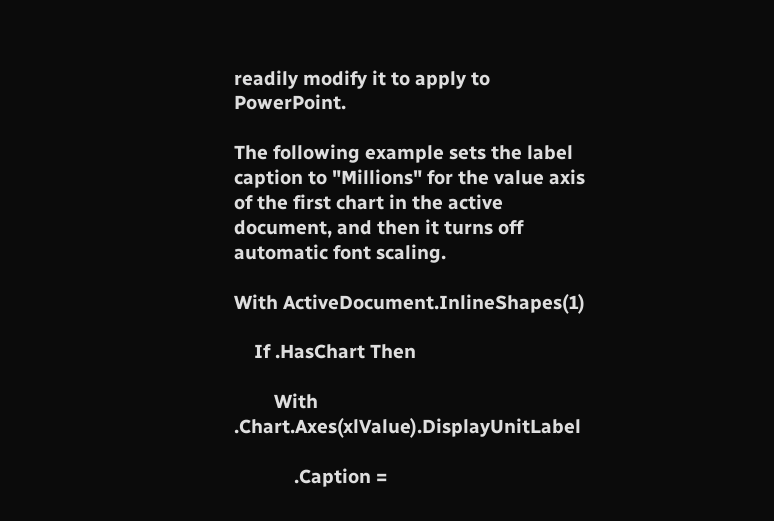readily modify it to apply to PowerPoint.

The following example sets the label caption to "Millions" for the value axis of the first chart in the active document, and then it turns off automatic font scaling.

With ActiveDocument.InlineShapes(1)

    If .HasChart Then

        With .Chart.Axes(xlValue).DisplayUnitLabel

            .Caption =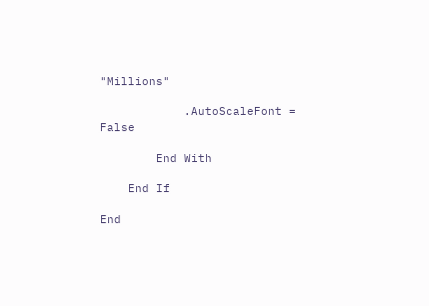"Millions"

            .AutoScaleFont = False

        End With

    End If

End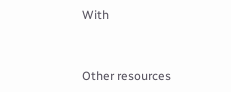With


Other resources